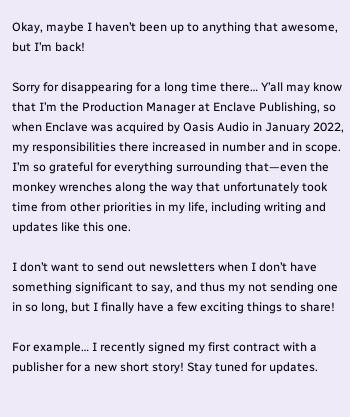Okay, maybe I haven’t been up to anything that awesome, but I’m back!

Sorry for disappearing for a long time there… Y’all may know that I’m the Production Manager at Enclave Publishing, so when Enclave was acquired by Oasis Audio in January 2022, my responsibilities there increased in number and in scope. I’m so grateful for everything surrounding that—even the monkey wrenches along the way that unfortunately took time from other priorities in my life, including writing and updates like this one.

I don’t want to send out newsletters when I don’t have something significant to say, and thus my not sending one in so long, but I finally have a few exciting things to share!

For example… I recently signed my first contract with a publisher for a new short story! Stay tuned for updates.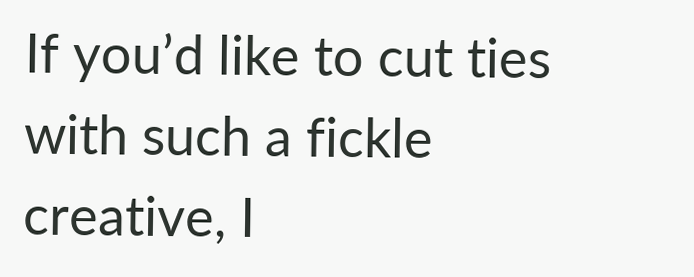If you’d like to cut ties with such a fickle creative, I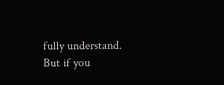fully understand. But if you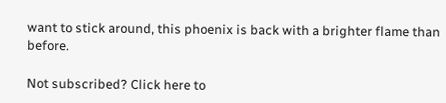want to stick around, this phoenix is back with a brighter flame than before.

Not subscribed? Click here to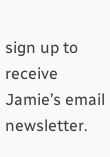sign up to receive Jamie’s email newsletter.